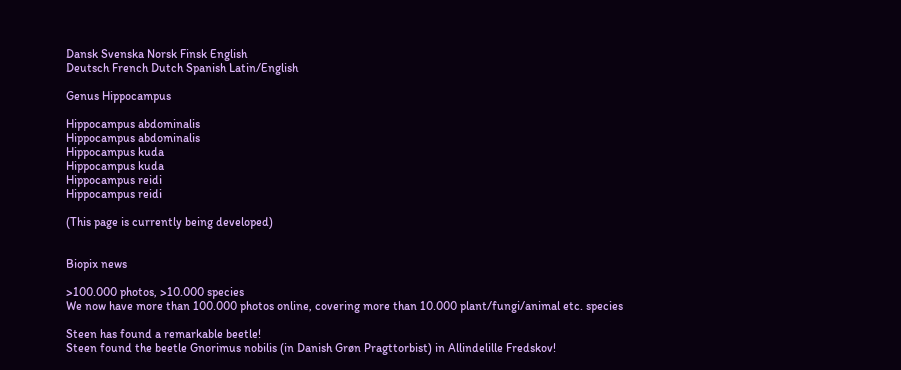Dansk Svenska Norsk Finsk English
Deutsch French Dutch Spanish Latin/English

Genus Hippocampus

Hippocampus abdominalis
Hippocampus abdominalis
Hippocampus kuda
Hippocampus kuda
Hippocampus reidi
Hippocampus reidi

(This page is currently being developed)


Biopix news

>100.000 photos, >10.000 species
We now have more than 100.000 photos online, covering more than 10.000 plant/fungi/animal etc. species

Steen has found a remarkable beetle!
Steen found the beetle Gnorimus nobilis (in Danish Grøn Pragttorbist) in Allindelille Fredskov!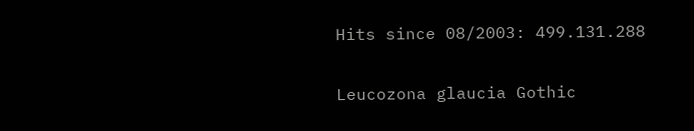Hits since 08/2003: 499.131.288

Leucozona glaucia Gothic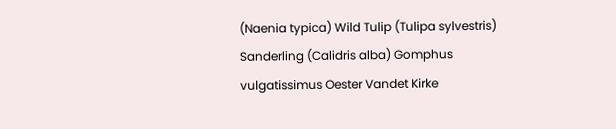(Naenia typica) Wild Tulip (Tulipa sylvestris) Sanderling (Calidris alba) Gomphus vulgatissimus Oester Vandet Kirke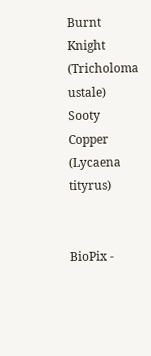Burnt Knight (Tricholoma ustale) Sooty Copper (Lycaena tityrus)


BioPix -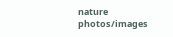nature photos/images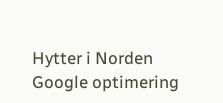Hytter i Norden Google optimering